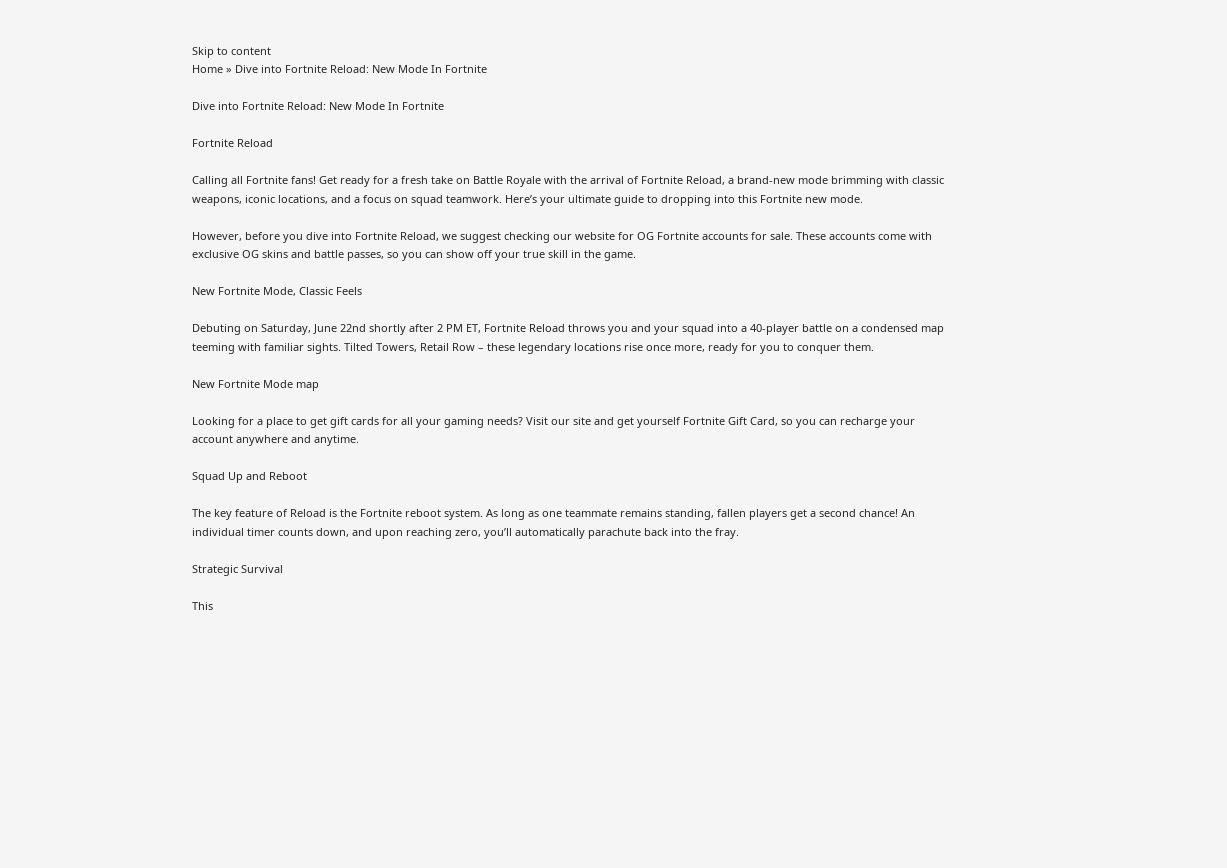Skip to content
Home » Dive into Fortnite Reload: New Mode In Fortnite

Dive into Fortnite Reload: New Mode In Fortnite

Fortnite Reload

Calling all Fortnite fans! Get ready for a fresh take on Battle Royale with the arrival of Fortnite Reload, a brand-new mode brimming with classic weapons, iconic locations, and a focus on squad teamwork. Here’s your ultimate guide to dropping into this Fortnite new mode.

However, before you dive into Fortnite Reload, we suggest checking our website for OG Fortnite accounts for sale. These accounts come with exclusive OG skins and battle passes, so you can show off your true skill in the game.

New Fortnite Mode, Classic Feels

Debuting on Saturday, June 22nd shortly after 2 PM ET, Fortnite Reload throws you and your squad into a 40-player battle on a condensed map teeming with familiar sights. Tilted Towers, Retail Row – these legendary locations rise once more, ready for you to conquer them.

New Fortnite Mode map

Looking for a place to get gift cards for all your gaming needs? Visit our site and get yourself Fortnite Gift Card, so you can recharge your account anywhere and anytime.

Squad Up and Reboot

The key feature of Reload is the Fortnite reboot system. As long as one teammate remains standing, fallen players get a second chance! An individual timer counts down, and upon reaching zero, you’ll automatically parachute back into the fray.

Strategic Survival

This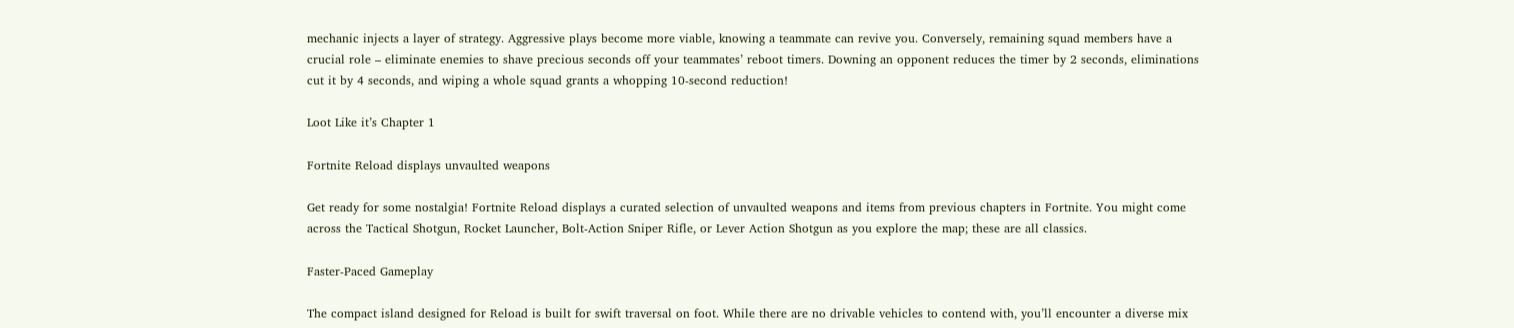mechanic injects a layer of strategy. Aggressive plays become more viable, knowing a teammate can revive you. Conversely, remaining squad members have a crucial role – eliminate enemies to shave precious seconds off your teammates’ reboot timers. Downing an opponent reduces the timer by 2 seconds, eliminations cut it by 4 seconds, and wiping a whole squad grants a whopping 10-second reduction!

Loot Like it’s Chapter 1

Fortnite Reload displays unvaulted weapons

Get ready for some nostalgia! Fortnite Reload displays a curated selection of unvaulted weapons and items from previous chapters in Fortnite. You might come across the Tactical Shotgun, Rocket Launcher, Bolt-Action Sniper Rifle, or Lever Action Shotgun as you explore the map; these are all classics.

Faster-Paced Gameplay

The compact island designed for Reload is built for swift traversal on foot. While there are no drivable vehicles to contend with, you’ll encounter a diverse mix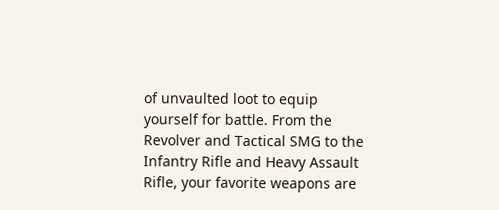of unvaulted loot to equip yourself for battle. From the Revolver and Tactical SMG to the Infantry Rifle and Heavy Assault Rifle, your favorite weapons are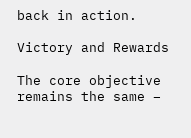back in action.

Victory and Rewards

The core objective remains the same –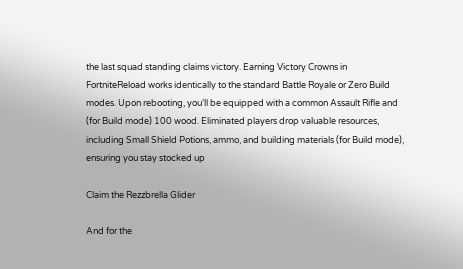the last squad standing claims victory. Earning Victory Crowns in FortniteReload works identically to the standard Battle Royale or Zero Build modes. Upon rebooting, you’ll be equipped with a common Assault Rifle and (for Build mode) 100 wood. Eliminated players drop valuable resources, including Small Shield Potions, ammo, and building materials (for Build mode), ensuring you stay stocked up

Claim the Rezzbrella Glider

And for the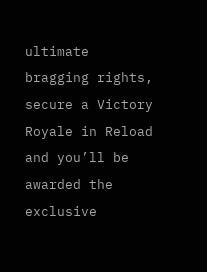ultimate bragging rights, secure a Victory Royale in Reload and you’ll be awarded the exclusive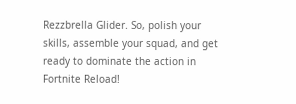Rezzbrella Glider. So, polish your skills, assemble your squad, and get ready to dominate the action in Fortnite Reload!